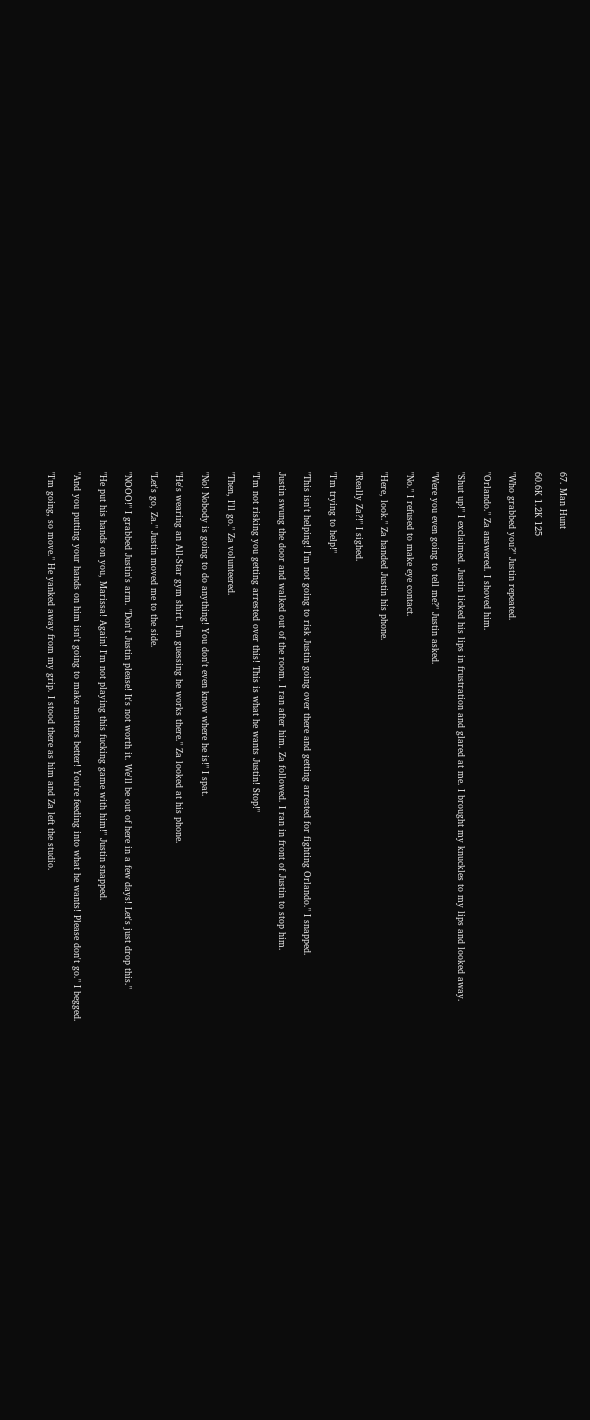67. Man Hunt

60.6K 1.2K 125

"Who grabbed you?" Justin repeated.

"Orlando." Za answered. I shoved him.

"Shut up!" I exclaimed. Justin licked his lips in frustration and glared at me. I brought my knuckles to my lips and looked away.

"Were you even going to tell me?" Justin asked.

"No." I refused to make eye contact.

"Here, look." Za handed Justin his phone.

"Really Za?!" I sighed.

"I'm trying to help!"

"This isn't helping! I'm not going to risk Justin going over there and getting arrested for fighting Orlando." I snapped.

Justin swung the door and walked out of the room. I ran after him. Za followed. I ran in front of Justin to stop him.

"I'm not risking you getting arrested over this! This is what he wants Justin! Stop!"

"Then, I'll go." Za volunteered.

"No! Nobody is going to do anything! You don't even know where he is!" I spat.

"He's wearing an All-Star gym shirt. I'm guessing he works there." Za looked at his phone.

"Let's go, Za." Justin moved me to the side.

"NOOO!" I grabbed Justin's arm. "Don't Justin please! It's not worth it. We'll be out of here in a few days! Let's just drop this."

"He put his hands on you, Marissa! Again! I'm not playing this fucking game with him!" Justin snapped.

"And you putting your hands on him isn't going to make matters better! You're feeding into what he wants! Please don't go." I begged.

"I'm going, so move." He yanked away from my grip. I stood there as him and Za left the studio.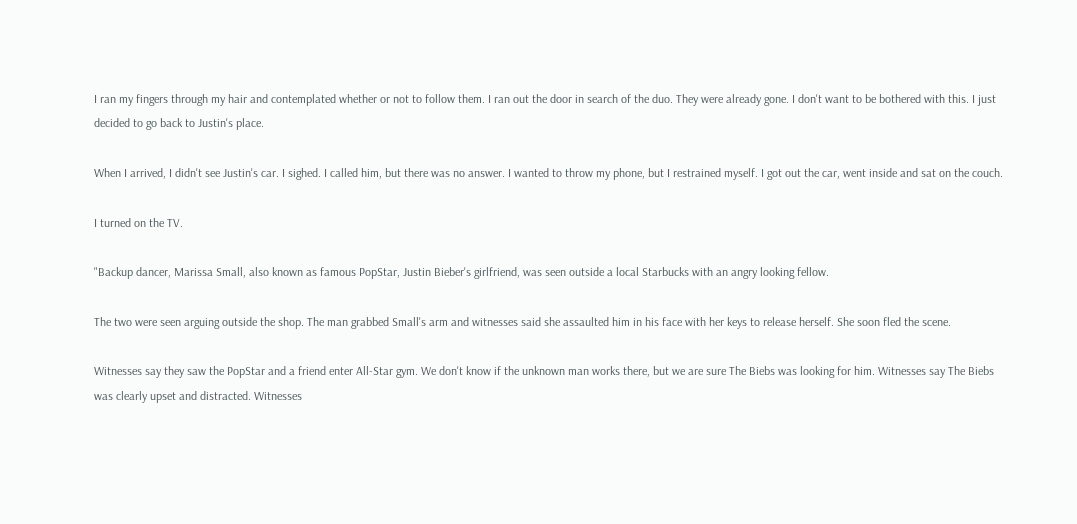I ran my fingers through my hair and contemplated whether or not to follow them. I ran out the door in search of the duo. They were already gone. I don't want to be bothered with this. I just decided to go back to Justin's place.

When I arrived, I didn't see Justin's car. I sighed. I called him, but there was no answer. I wanted to throw my phone, but I restrained myself. I got out the car, went inside and sat on the couch.

I turned on the TV.

"Backup dancer, Marissa Small, also known as famous PopStar, Justin Bieber's girlfriend, was seen outside a local Starbucks with an angry looking fellow.

The two were seen arguing outside the shop. The man grabbed Small's arm and witnesses said she assaulted him in his face with her keys to release herself. She soon fled the scene.

Witnesses say they saw the PopStar and a friend enter All-Star gym. We don't know if the unknown man works there, but we are sure The Biebs was looking for him. Witnesses say The Biebs was clearly upset and distracted. Witnesses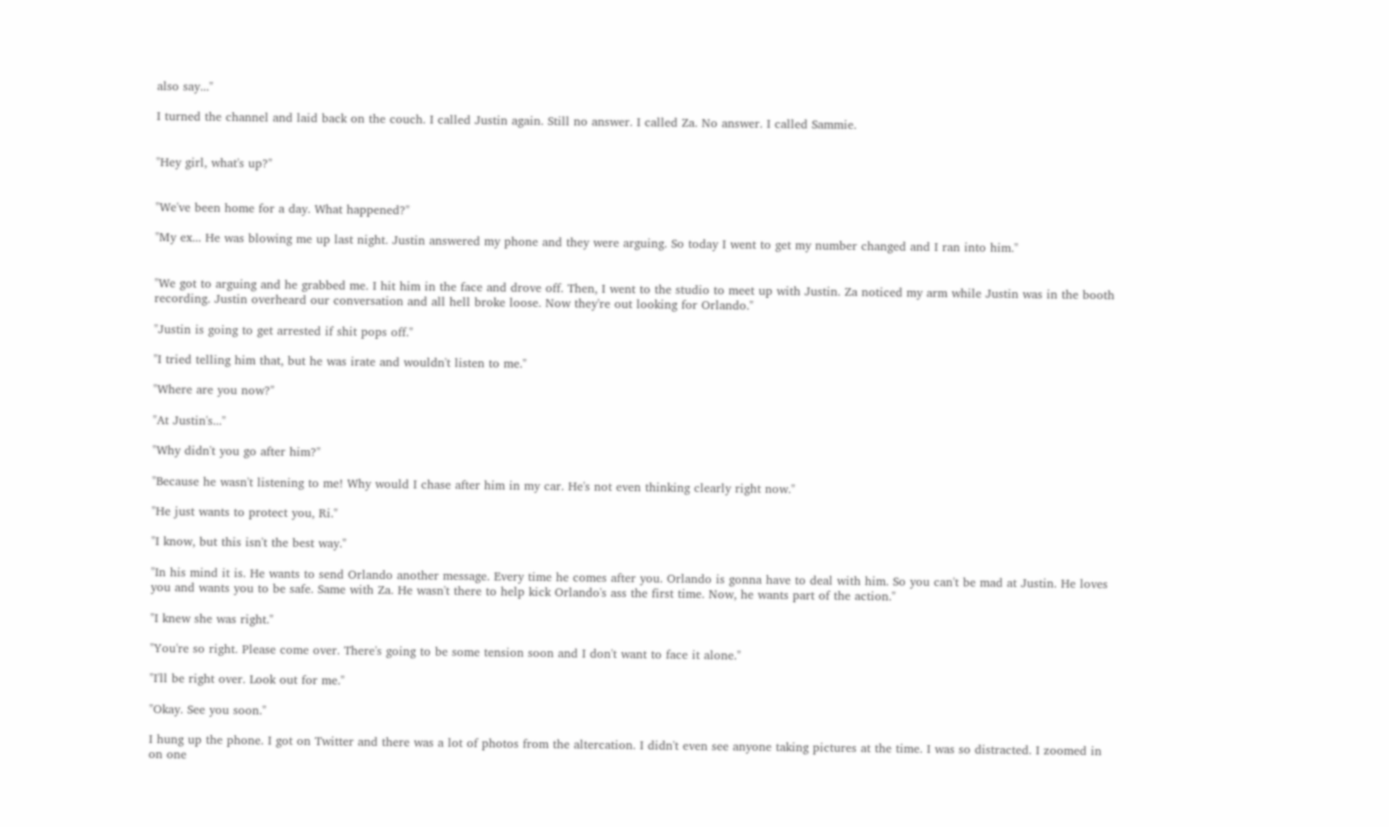also say..."

I turned the channel and laid back on the couch. I called Justin again. Still no answer. I called Za. No answer. I called Sammie.


"Hey girl, what's up?"


"We've been home for a day. What happened?"

"My ex... He was blowing me up last night. Justin answered my phone and they were arguing. So today I went to get my number changed and I ran into him."


"We got to arguing and he grabbed me. I hit him in the face and drove off. Then, I went to the studio to meet up with Justin. Za noticed my arm while Justin was in the booth recording. Justin overheard our conversation and all hell broke loose. Now they're out looking for Orlando."

"Justin is going to get arrested if shit pops off."

"I tried telling him that, but he was irate and wouldn't listen to me."

"Where are you now?"

"At Justin's..."

"Why didn't you go after him?"

"Because he wasn't listening to me! Why would I chase after him in my car. He's not even thinking clearly right now."

"He just wants to protect you, Ri."

"I know, but this isn't the best way."

"In his mind it is. He wants to send Orlando another message. Every time he comes after you. Orlando is gonna have to deal with him. So you can't be mad at Justin. He loves you and wants you to be safe. Same with Za. He wasn't there to help kick Orlando's ass the first time. Now, he wants part of the action."

"I knew she was right."

"You're so right. Please come over. There's going to be some tension soon and I don't want to face it alone."

"I'll be right over. Look out for me."

"Okay. See you soon."

I hung up the phone. I got on Twitter and there was a lot of photos from the altercation. I didn't even see anyone taking pictures at the time. I was so distracted. I zoomed in on one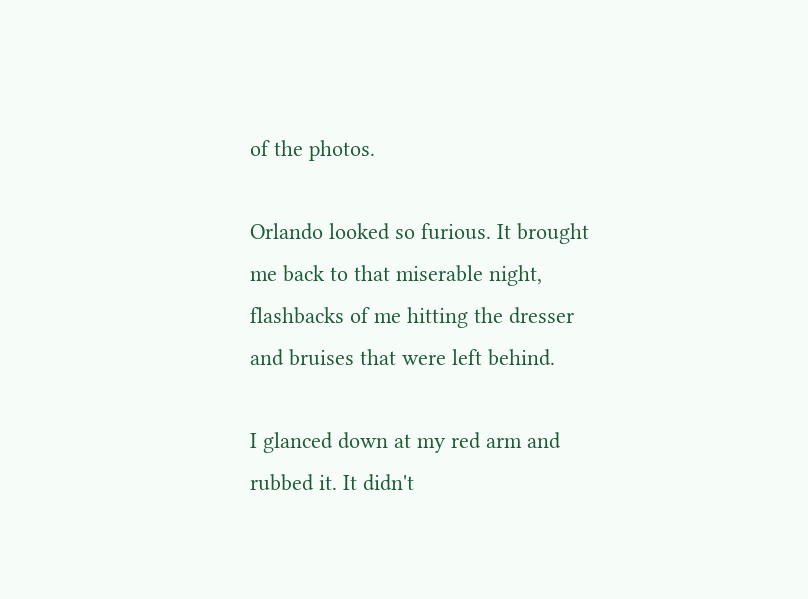of the photos.

Orlando looked so furious. It brought me back to that miserable night, flashbacks of me hitting the dresser and bruises that were left behind.

I glanced down at my red arm and rubbed it. It didn't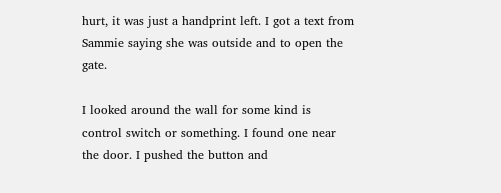hurt, it was just a handprint left. I got a text from Sammie saying she was outside and to open the gate.

I looked around the wall for some kind is control switch or something. I found one near the door. I pushed the button and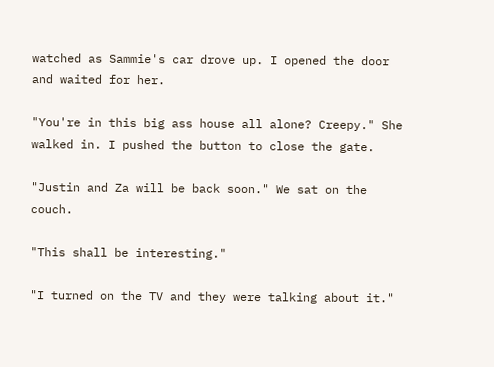watched as Sammie's car drove up. I opened the door and waited for her.

"You're in this big ass house all alone? Creepy." She walked in. I pushed the button to close the gate.

"Justin and Za will be back soon." We sat on the couch.

"This shall be interesting."

"I turned on the TV and they were talking about it."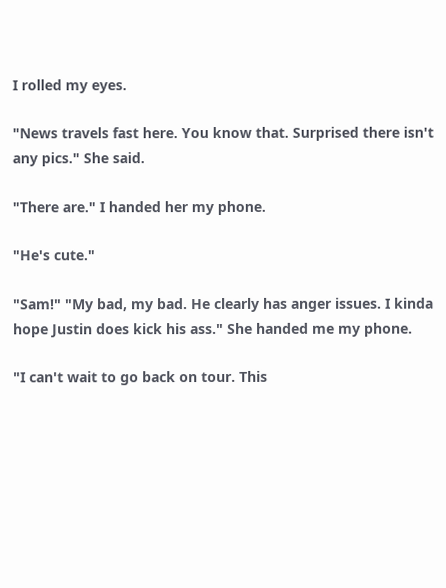I rolled my eyes.

"News travels fast here. You know that. Surprised there isn't any pics." She said.

"There are." I handed her my phone.

"He's cute."

"Sam!" "My bad, my bad. He clearly has anger issues. I kinda hope Justin does kick his ass." She handed me my phone.

"I can't wait to go back on tour. This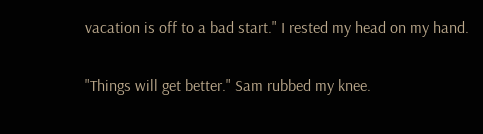vacation is off to a bad start." I rested my head on my hand.

"Things will get better." Sam rubbed my knee.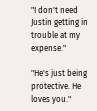"I don't need Justin getting in trouble at my expense."

"He's just being protective. He loves you."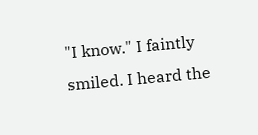"I know." I faintly smiled. I heard the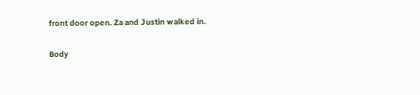front door open. Za and Justin walked in.

Body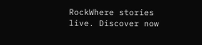RockWhere stories live. Discover now